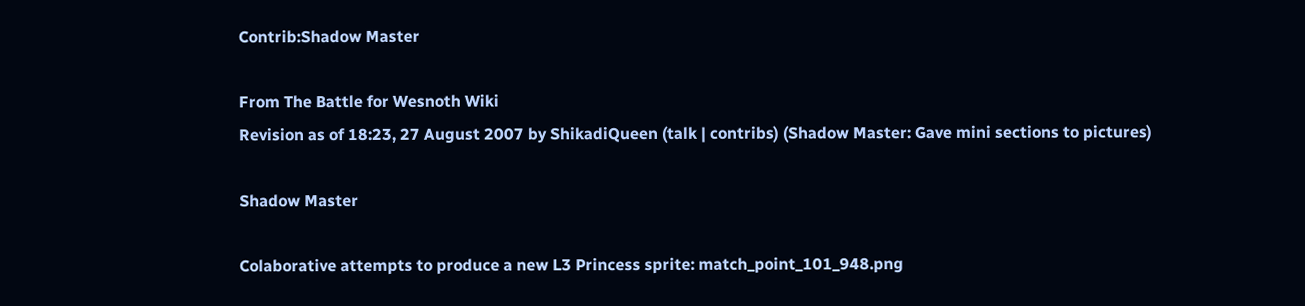Contrib:Shadow Master

From The Battle for Wesnoth Wiki
Revision as of 18:23, 27 August 2007 by ShikadiQueen (talk | contribs) (Shadow Master: Gave mini sections to pictures)

Shadow Master

Colaborative attempts to produce a new L3 Princess sprite: match_point_101_948.png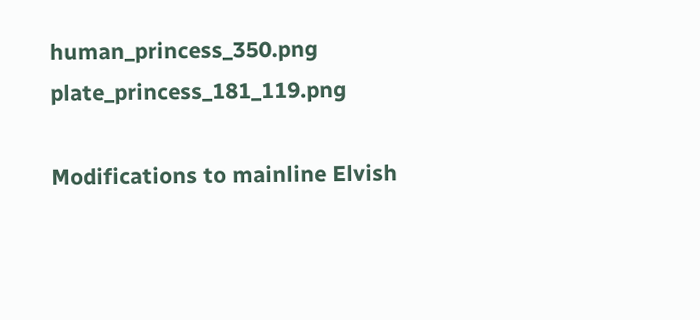human_princess_350.png plate_princess_181_119.png

Modifications to mainline Elvish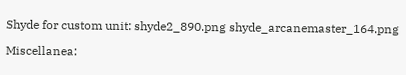Shyde for custom unit: shyde2_890.png shyde_arcanemaster_164.png

Miscellanea: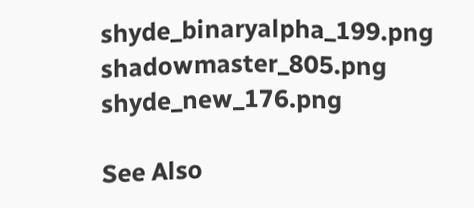shyde_binaryalpha_199.png shadowmaster_805.png shyde_new_176.png

See Also